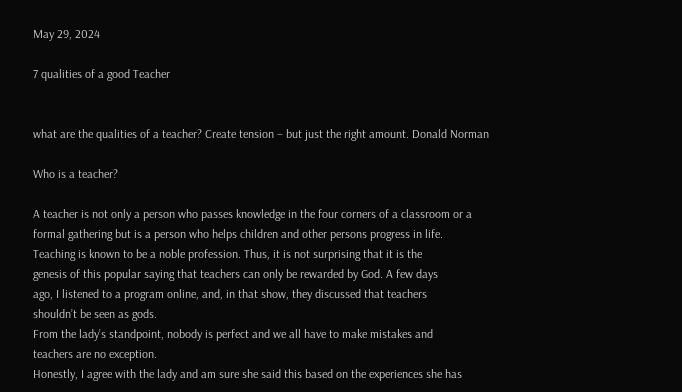May 29, 2024

7 qualities of a good Teacher


what are the qualities of a teacher? Create tension – but just the right amount. Donald Norman

Who is a teacher?

A teacher is not only a person who passes knowledge in the four corners of a classroom or a
formal gathering but is a person who helps children and other persons progress in life.
Teaching is known to be a noble profession. Thus, it is not surprising that it is the
genesis of this popular saying that teachers can only be rewarded by God. A few days
ago, I listened to a program online, and, in that show, they discussed that teachers
shouldn’t be seen as gods.
From the lady’s standpoint, nobody is perfect and we all have to make mistakes and
teachers are no exception.
Honestly, I agree with the lady and am sure she said this based on the experiences she has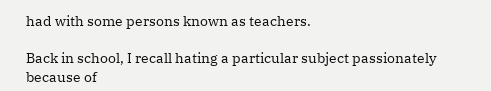had with some persons known as teachers.

Back in school, I recall hating a particular subject passionately because of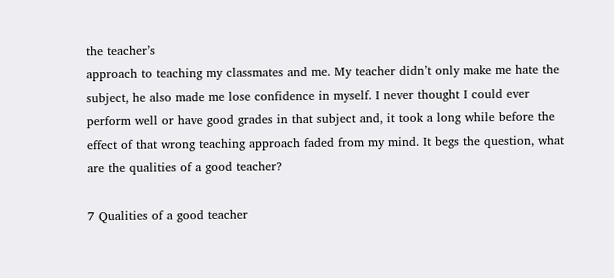the teacher’s
approach to teaching my classmates and me. My teacher didn’t only make me hate the
subject, he also made me lose confidence in myself. I never thought I could ever
perform well or have good grades in that subject and, it took a long while before the
effect of that wrong teaching approach faded from my mind. It begs the question, what
are the qualities of a good teacher?

7 Qualities of a good teacher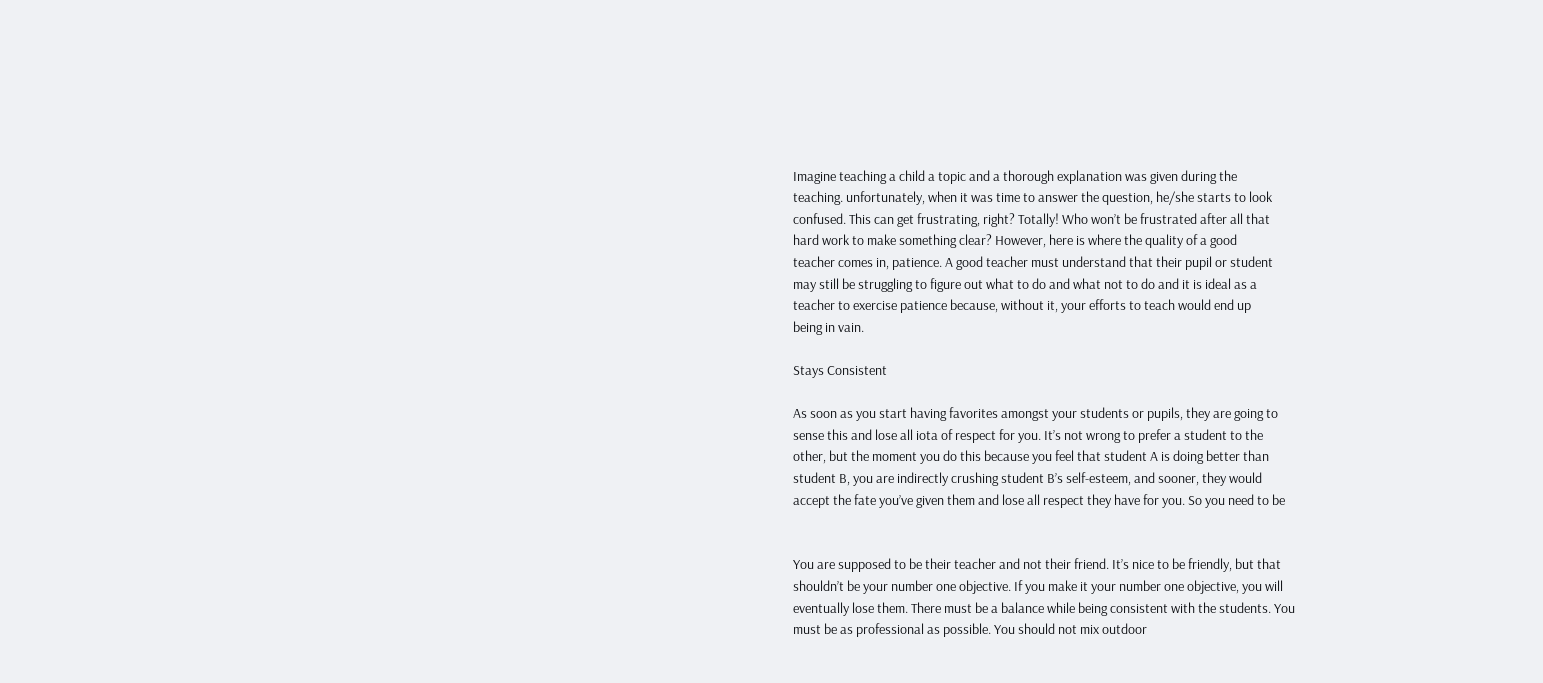Imagine teaching a child a topic and a thorough explanation was given during the
teaching. unfortunately, when it was time to answer the question, he/she starts to look
confused. This can get frustrating, right? Totally! Who won’t be frustrated after all that
hard work to make something clear? However, here is where the quality of a good
teacher comes in, patience. A good teacher must understand that their pupil or student
may still be struggling to figure out what to do and what not to do and it is ideal as a
teacher to exercise patience because, without it, your efforts to teach would end up
being in vain.

Stays Consistent

As soon as you start having favorites amongst your students or pupils, they are going to
sense this and lose all iota of respect for you. It’s not wrong to prefer a student to the
other, but the moment you do this because you feel that student A is doing better than
student B, you are indirectly crushing student B’s self-esteem, and sooner, they would
accept the fate you’ve given them and lose all respect they have for you. So you need to be


You are supposed to be their teacher and not their friend. It’s nice to be friendly, but that
shouldn’t be your number one objective. If you make it your number one objective, you will
eventually lose them. There must be a balance while being consistent with the students. You
must be as professional as possible. You should not mix outdoor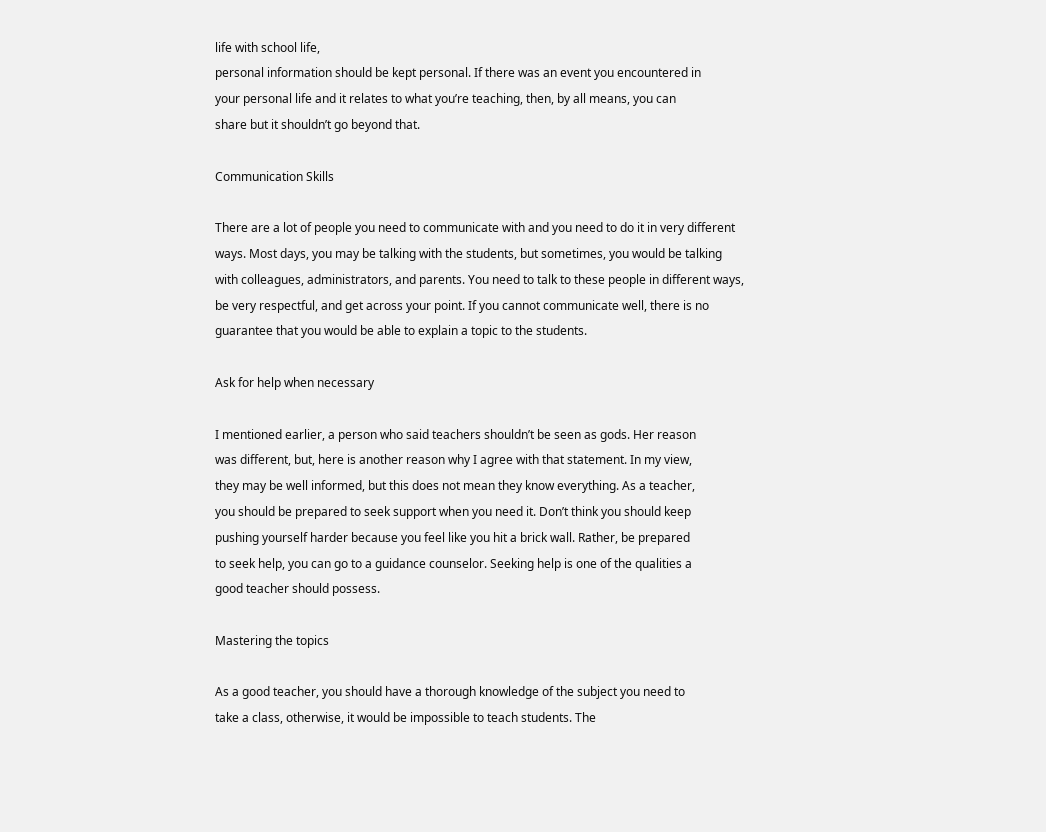life with school life,
personal information should be kept personal. If there was an event you encountered in
your personal life and it relates to what you’re teaching, then, by all means, you can
share but it shouldn’t go beyond that.

Communication Skills

There are a lot of people you need to communicate with and you need to do it in very different
ways. Most days, you may be talking with the students, but sometimes, you would be talking
with colleagues, administrators, and parents. You need to talk to these people in different ways,
be very respectful, and get across your point. If you cannot communicate well, there is no
guarantee that you would be able to explain a topic to the students.

Ask for help when necessary

I mentioned earlier, a person who said teachers shouldn’t be seen as gods. Her reason
was different, but, here is another reason why I agree with that statement. In my view,
they may be well informed, but this does not mean they know everything. As a teacher,
you should be prepared to seek support when you need it. Don’t think you should keep
pushing yourself harder because you feel like you hit a brick wall. Rather, be prepared
to seek help, you can go to a guidance counselor. Seeking help is one of the qualities a
good teacher should possess.

Mastering the topics

As a good teacher, you should have a thorough knowledge of the subject you need to
take a class, otherwise, it would be impossible to teach students. The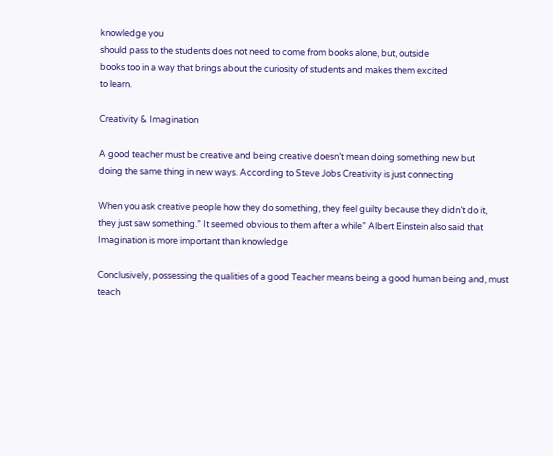knowledge you
should pass to the students does not need to come from books alone, but, outside
books too in a way that brings about the curiosity of students and makes them excited
to learn.

Creativity & Imagination

A good teacher must be creative and being creative doesn’t mean doing something new but
doing the same thing in new ways. According to Steve Jobs Creativity is just connecting

When you ask creative people how they do something, they feel guilty because they didn’t do it,
they just saw something.” It seemed obvious to them after a while” Albert Einstein also said that
Imagination is more important than knowledge

Conclusively, possessing the qualities of a good Teacher means being a good human being and, must teach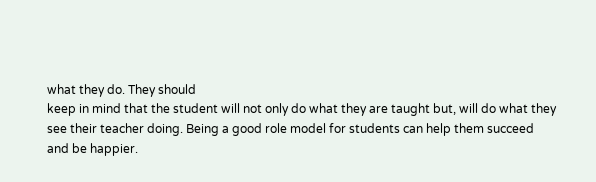what they do. They should
keep in mind that the student will not only do what they are taught but, will do what they
see their teacher doing. Being a good role model for students can help them succeed
and be happier.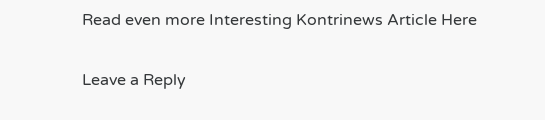Read even more Interesting Kontrinews Article Here

Leave a Reply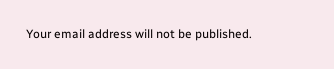Your email address will not be published.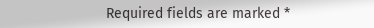Required fields are marked *